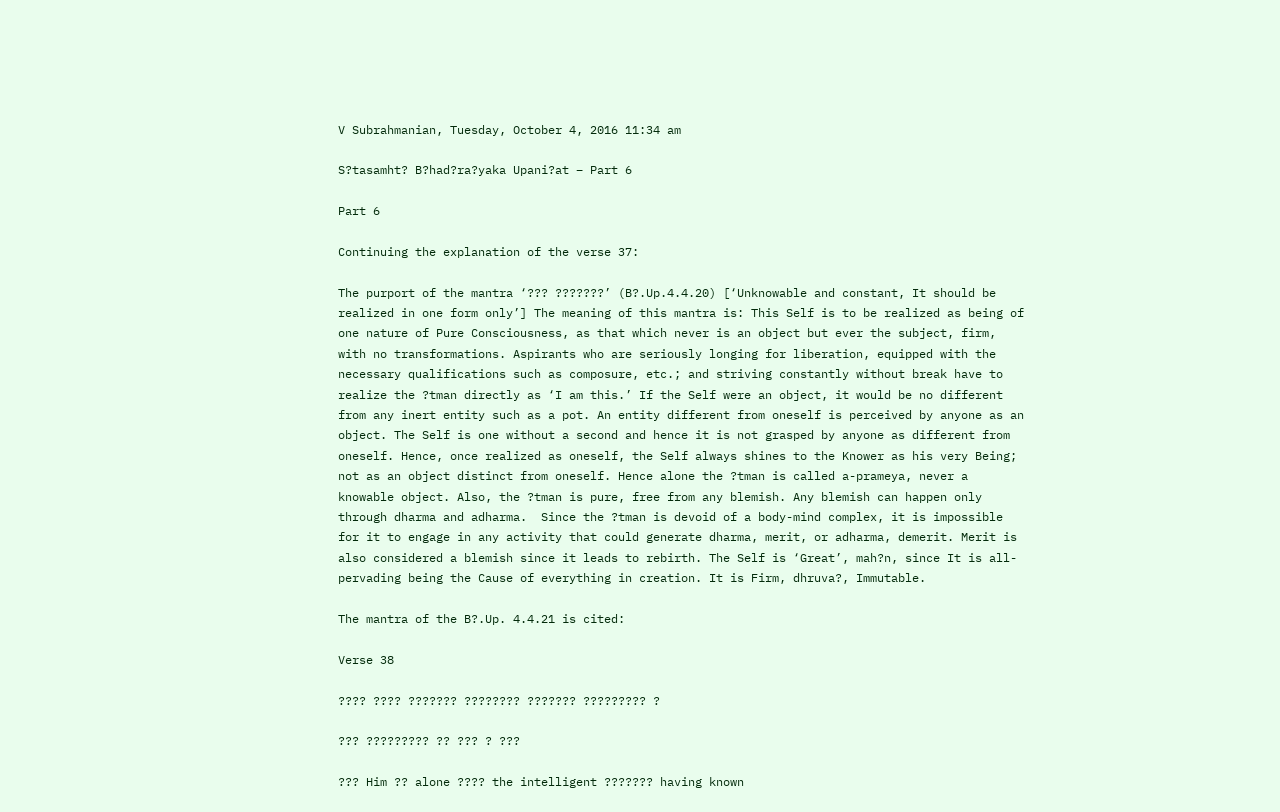V Subrahmanian, Tuesday, October 4, 2016 11:34 am

S?tasamht? B?had?ra?yaka Upani?at – Part 6

Part 6

Continuing the explanation of the verse 37:

The purport of the mantra ‘??? ???????’ (B?.Up.4.4.20) [‘Unknowable and constant, It should be realized in one form only’] The meaning of this mantra is: This Self is to be realized as being of one nature of Pure Consciousness, as that which never is an object but ever the subject, firm, with no transformations. Aspirants who are seriously longing for liberation, equipped with the necessary qualifications such as composure, etc.; and striving constantly without break have to realize the ?tman directly as ‘I am this.’ If the Self were an object, it would be no different from any inert entity such as a pot. An entity different from oneself is perceived by anyone as an object. The Self is one without a second and hence it is not grasped by anyone as different from oneself. Hence, once realized as oneself, the Self always shines to the Knower as his very Being; not as an object distinct from oneself. Hence alone the ?tman is called a-prameya, never a knowable object. Also, the ?tman is pure, free from any blemish. Any blemish can happen only through dharma and adharma.  Since the ?tman is devoid of a body-mind complex, it is impossible for it to engage in any activity that could generate dharma, merit, or adharma, demerit. Merit is also considered a blemish since it leads to rebirth. The Self is ‘Great’, mah?n, since It is all-pervading being the Cause of everything in creation. It is Firm, dhruva?, Immutable.

The mantra of the B?.Up. 4.4.21 is cited:

Verse 38

???? ???? ??????? ???????? ??????? ????????? ?

??? ????????? ?? ??? ? ???

??? Him ?? alone ???? the intelligent ??????? having known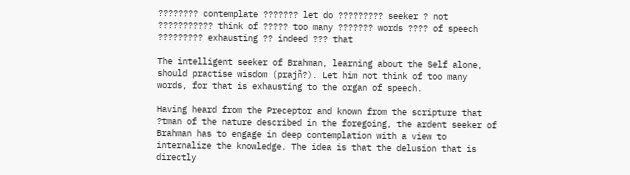???????? contemplate ??????? let do ????????? seeker ? not ??????????? think of ????? too many ??????? words ???? of speech ????????? exhausting ?? indeed ??? that

The intelligent seeker of Brahman, learning about the Self alone, should practise wisdom (prajñ?). Let him not think of too many words, for that is exhausting to the organ of speech.

Having heard from the Preceptor and known from the scripture that ?tman of the nature described in the foregoing, the ardent seeker of Brahman has to engage in deep contemplation with a view to internalize the knowledge. The idea is that the delusion that is directly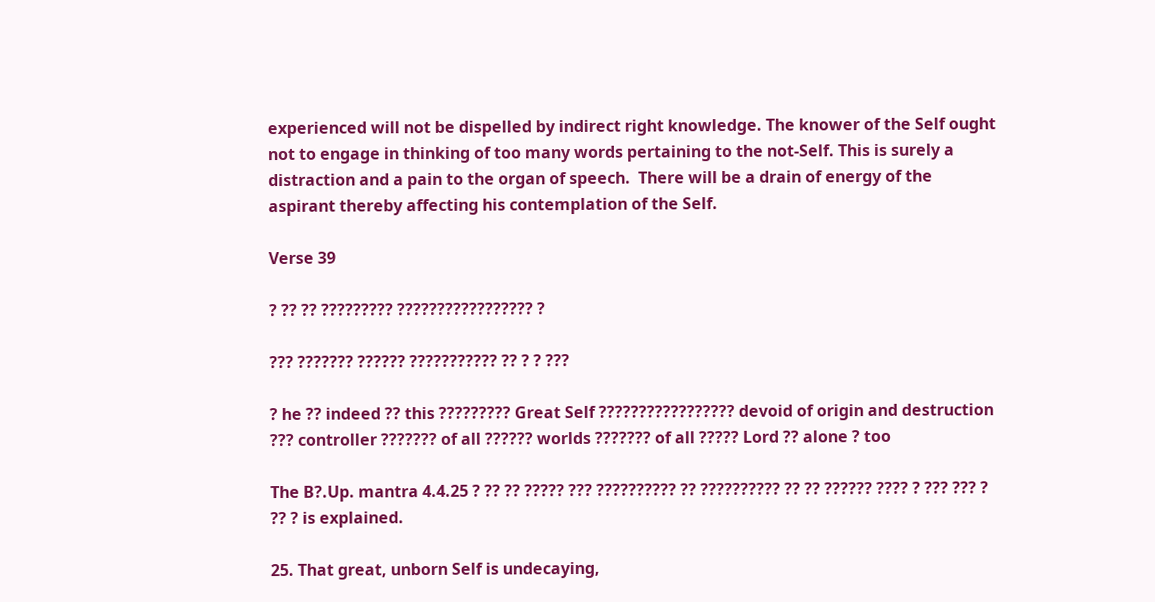experienced will not be dispelled by indirect right knowledge. The knower of the Self ought not to engage in thinking of too many words pertaining to the not-Self. This is surely a distraction and a pain to the organ of speech.  There will be a drain of energy of the aspirant thereby affecting his contemplation of the Self.

Verse 39

? ?? ?? ????????? ????????????????? ?

??? ??????? ?????? ??????????? ?? ? ? ???

? he ?? indeed ?? this ????????? Great Self ????????????????? devoid of origin and destruction ??? controller ??????? of all ?????? worlds ??????? of all ????? Lord ?? alone ? too

The B?.Up. mantra 4.4.25 ? ?? ?? ????? ??? ?????????? ?? ?????????? ?? ?? ?????? ???? ? ??? ??? ? ?? ? is explained.

25. That great, unborn Self is undecaying,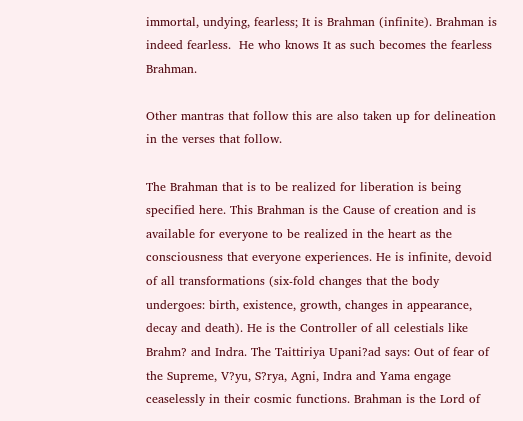immortal, undying, fearless; It is Brahman (infinite). Brahman is indeed fearless.  He who knows It as such becomes the fearless Brahman.

Other mantras that follow this are also taken up for delineation in the verses that follow.

The Brahman that is to be realized for liberation is being specified here. This Brahman is the Cause of creation and is available for everyone to be realized in the heart as the consciousness that everyone experiences. He is infinite, devoid of all transformations (six-fold changes that the body undergoes: birth, existence, growth, changes in appearance, decay and death). He is the Controller of all celestials like Brahm? and Indra. The Taittiriya Upani?ad says: Out of fear of the Supreme, V?yu, S?rya, Agni, Indra and Yama engage ceaselessly in their cosmic functions. Brahman is the Lord of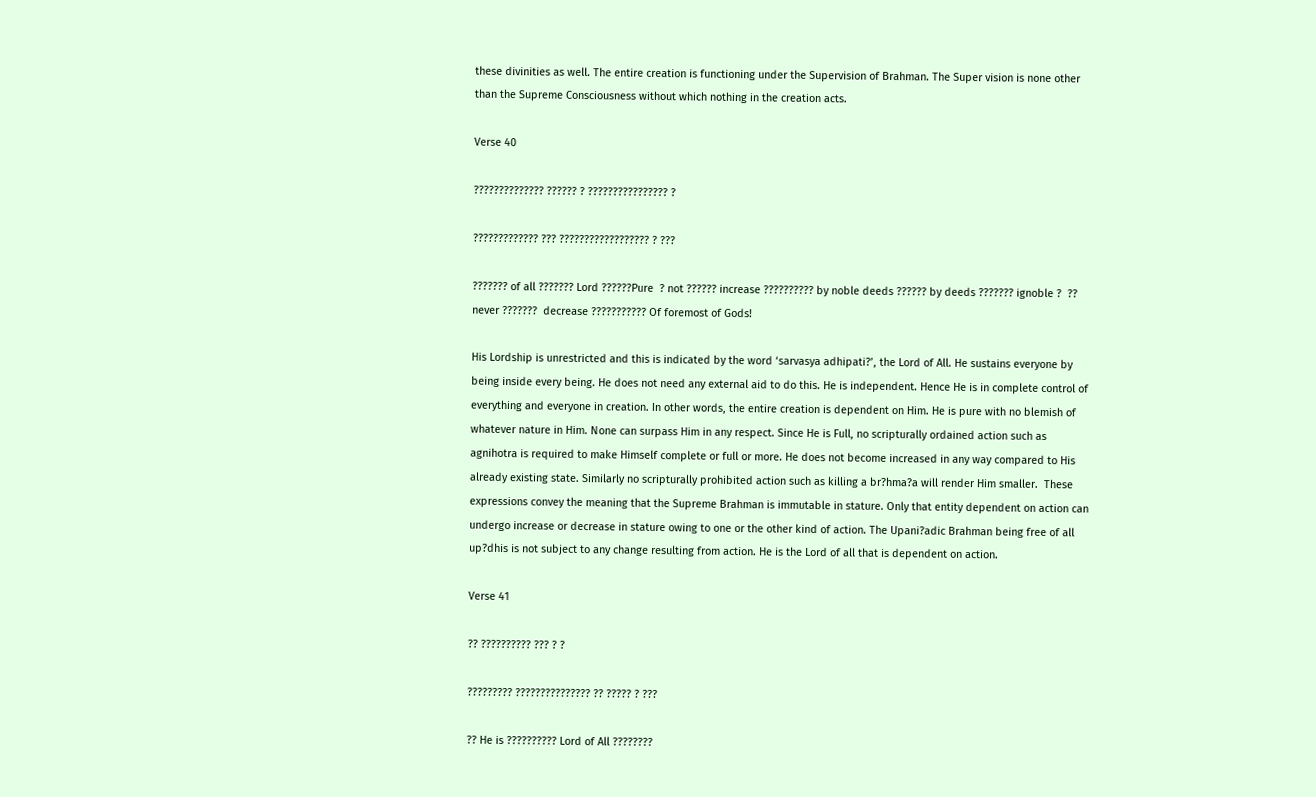these divinities as well. The entire creation is functioning under the Supervision of Brahman. The Super vision is none other than the Supreme Consciousness without which nothing in the creation acts.

Verse 40

?????????????? ?????? ? ???????????????? ?

????????????? ??? ?????????????????? ? ???

??????? of all ??????? Lord ??????Pure  ? not ?????? increase ?????????? by noble deeds ?????? by deeds ??????? ignoble ?  ?? never ???????  decrease ??????????? Of foremost of Gods!

His Lordship is unrestricted and this is indicated by the word ‘sarvasya adhipati?’, the Lord of All. He sustains everyone by being inside every being. He does not need any external aid to do this. He is independent. Hence He is in complete control of everything and everyone in creation. In other words, the entire creation is dependent on Him. He is pure with no blemish of whatever nature in Him. None can surpass Him in any respect. Since He is Full, no scripturally ordained action such as agnihotra is required to make Himself complete or full or more. He does not become increased in any way compared to His already existing state. Similarly no scripturally prohibited action such as killing a br?hma?a will render Him smaller.  These expressions convey the meaning that the Supreme Brahman is immutable in stature. Only that entity dependent on action can undergo increase or decrease in stature owing to one or the other kind of action. The Upani?adic Brahman being free of all up?dhis is not subject to any change resulting from action. He is the Lord of all that is dependent on action.

Verse 41

?? ?????????? ??? ? ?

????????? ??????????????? ?? ????? ? ???

?? He is ?????????? Lord of All ????????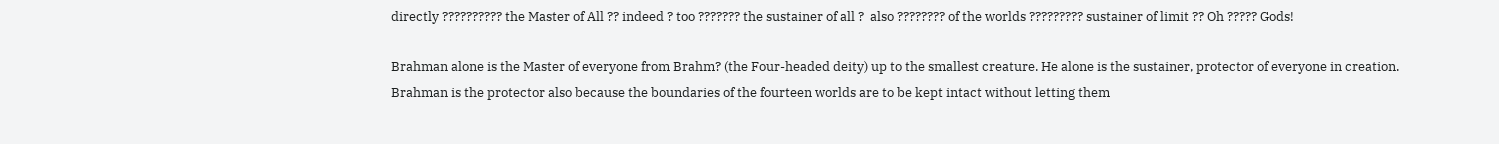directly ?????????? the Master of All ?? indeed ? too ??????? the sustainer of all ?  also ???????? of the worlds ????????? sustainer of limit ?? Oh ????? Gods!

Brahman alone is the Master of everyone from Brahm? (the Four-headed deity) up to the smallest creature. He alone is the sustainer, protector of everyone in creation. Brahman is the protector also because the boundaries of the fourteen worlds are to be kept intact without letting them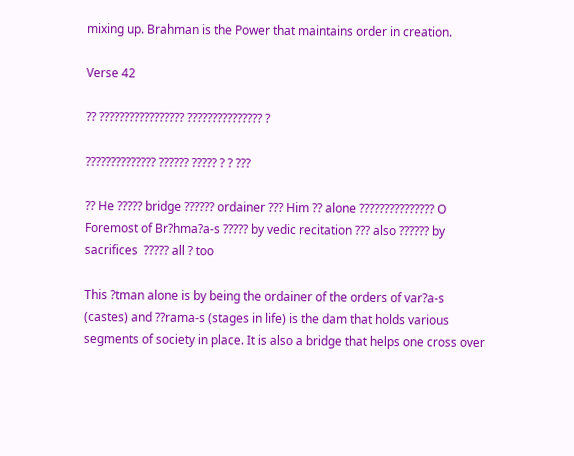mixing up. Brahman is the Power that maintains order in creation.

Verse 42

?? ????????????????? ??????????????? ?

?????????????? ?????? ????? ? ? ???

?? He ????? bridge ?????? ordainer ??? Him ?? alone ??????????????? O Foremost of Br?hma?a-s ????? by vedic recitation ??? also ?????? by sacrifices  ????? all ? too

This ?tman alone is by being the ordainer of the orders of var?a-s (castes) and ??rama-s (stages in life) is the dam that holds various segments of society in place. It is also a bridge that helps one cross over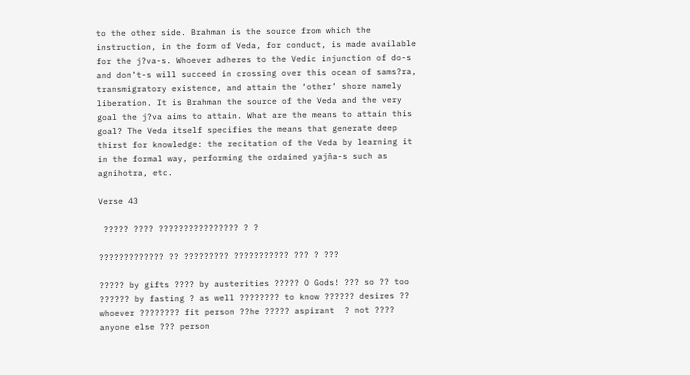to the other side. Brahman is the source from which the instruction, in the form of Veda, for conduct, is made available for the j?va-s. Whoever adheres to the Vedic injunction of do-s and don’t-s will succeed in crossing over this ocean of sams?ra, transmigratory existence, and attain the ‘other’ shore namely liberation. It is Brahman the source of the Veda and the very goal the j?va aims to attain. What are the means to attain this goal? The Veda itself specifies the means that generate deep thirst for knowledge: the recitation of the Veda by learning it in the formal way, performing the ordained yajña-s such as agnihotra, etc.

Verse 43

 ????? ???? ???????????????? ? ?

????????????? ?? ????????? ??????????? ??? ? ???

????? by gifts ???? by austerities ????? O Gods! ??? so ?? too ?????? by fasting ? as well ???????? to know ?????? desires ?? whoever ???????? fit person ??he ????? aspirant  ? not ???? anyone else ??? person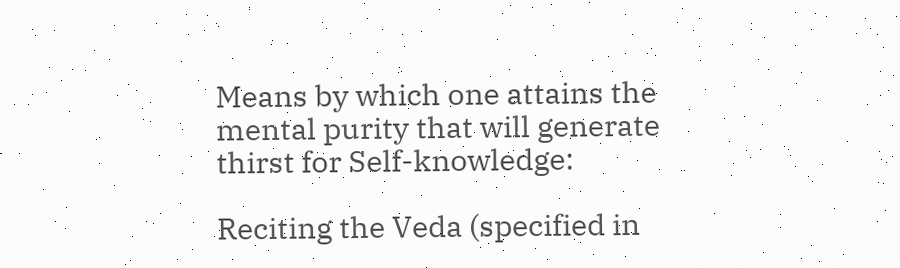Means by which one attains the mental purity that will generate thirst for Self-knowledge:

Reciting the Veda (specified in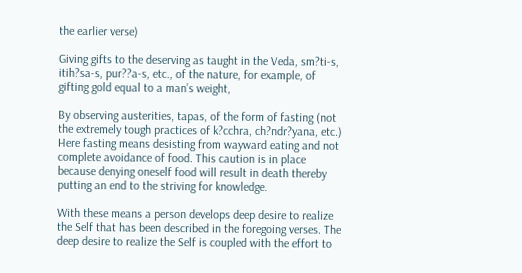the earlier verse)

Giving gifts to the deserving as taught in the Veda, sm?ti-s, itih?sa-s, pur??a-s, etc., of the nature, for example, of gifting gold equal to a man’s weight,

By observing austerities, tapas, of the form of fasting (not the extremely tough practices of k?cchra, ch?ndr?yana, etc.) Here fasting means desisting from wayward eating and not complete avoidance of food. This caution is in place because denying oneself food will result in death thereby putting an end to the striving for knowledge.

With these means a person develops deep desire to realize the Self that has been described in the foregoing verses. The deep desire to realize the Self is coupled with the effort to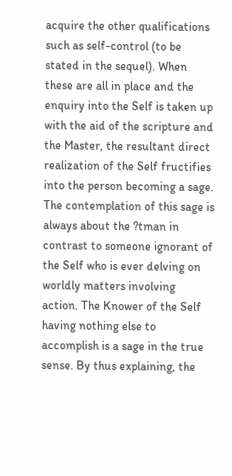acquire the other qualifications such as self-control (to be stated in the sequel). When these are all in place and the enquiry into the Self is taken up with the aid of the scripture and the Master, the resultant direct realization of the Self fructifies into the person becoming a sage. The contemplation of this sage is always about the ?tman in contrast to someone ignorant of the Self who is ever delving on worldly matters involving action. The Knower of the Self having nothing else to accomplish is a sage in the true sense. By thus explaining, the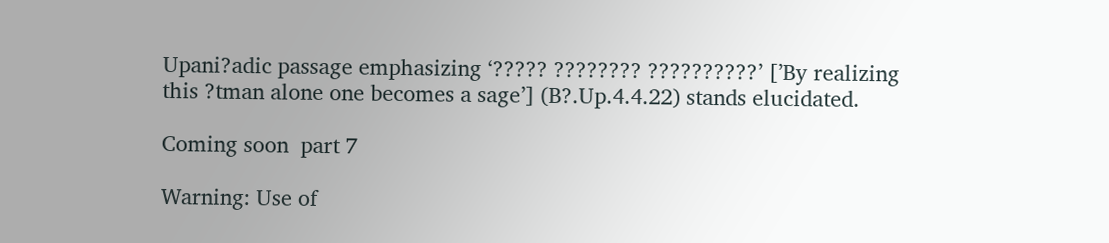Upani?adic passage emphasizing ‘????? ???????? ??????????’ [’By realizing this ?tman alone one becomes a sage’] (B?.Up.4.4.22) stands elucidated.

Coming soon  part 7

Warning: Use of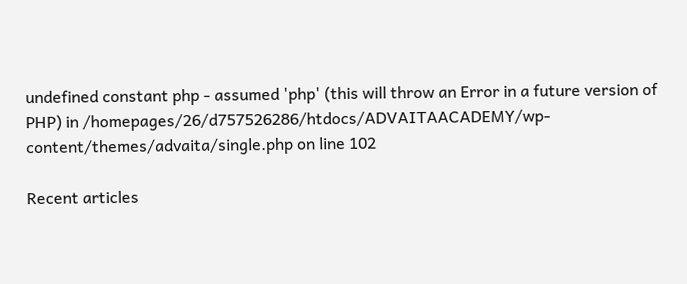undefined constant php - assumed 'php' (this will throw an Error in a future version of PHP) in /homepages/26/d757526286/htdocs/ADVAITAACADEMY/wp-content/themes/advaita/single.php on line 102

Recent articles